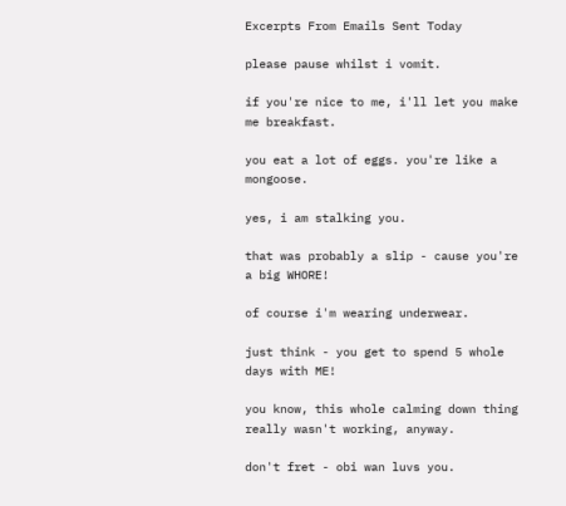Excerpts From Emails Sent Today

please pause whilst i vomit.

if you're nice to me, i'll let you make me breakfast.

you eat a lot of eggs. you're like a mongoose.

yes, i am stalking you.

that was probably a slip - cause you're a big WHORE!

of course i'm wearing underwear.

just think - you get to spend 5 whole days with ME!

you know, this whole calming down thing really wasn't working, anyway.

don't fret - obi wan luvs you.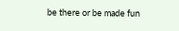be there or be made fun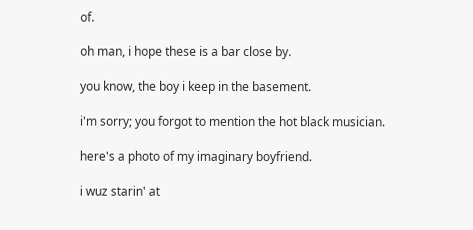of.

oh man, i hope these is a bar close by.

you know, the boy i keep in the basement.

i'm sorry; you forgot to mention the hot black musician.

here's a photo of my imaginary boyfriend.

i wuz starin' at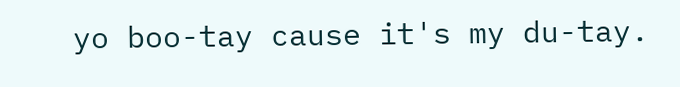yo boo-tay cause it's my du-tay.